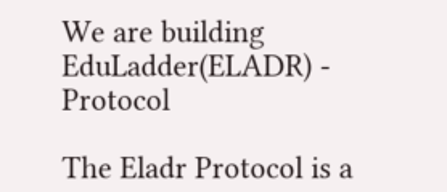We are building EduLadder(ELADR) - Protocol

The Eladr Protocol is a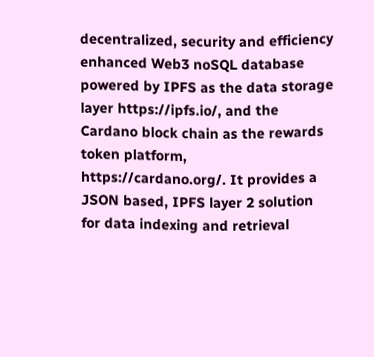decentralized, security and efficiency enhanced Web3 noSQL database powered by IPFS as the data storage layer https://ipfs.io/, and the Cardano block chain as the rewards token platform, https://cardano.org/. It provides a JSON based, IPFS layer 2 solution for data indexing and retrieval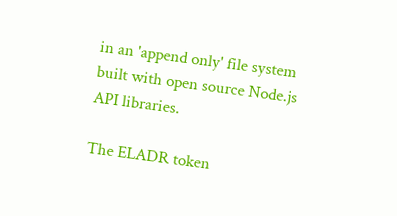in an 'append only' file system built with open source Node.js API libraries.

The ELADR token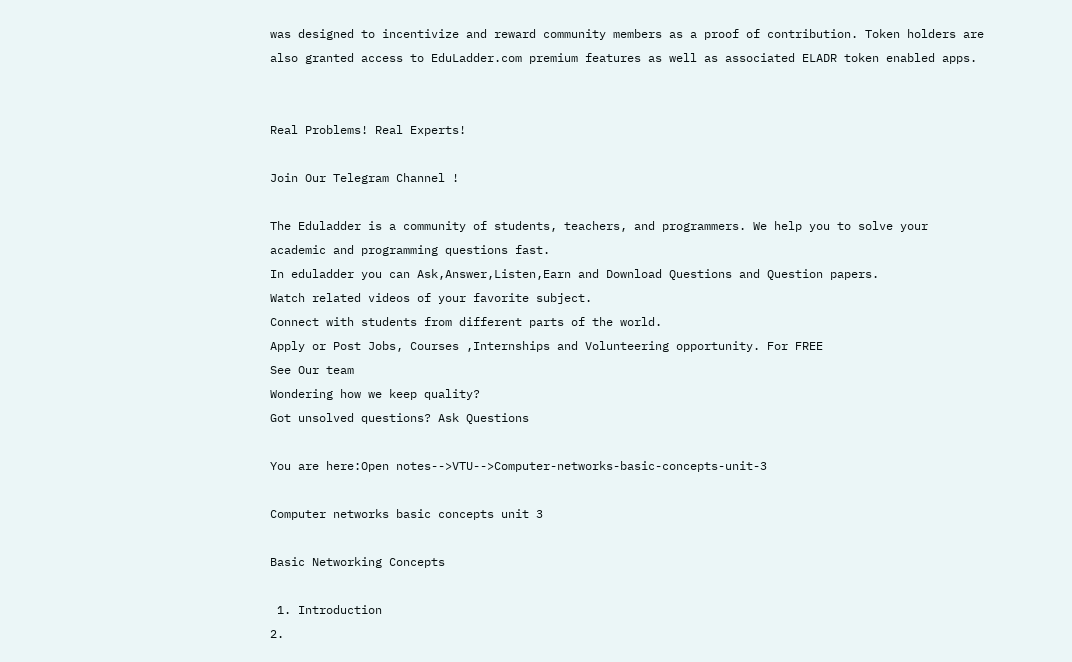was designed to incentivize and reward community members as a proof of contribution. Token holders are also granted access to EduLadder.com premium features as well as associated ELADR token enabled apps.


Real Problems! Real Experts!

Join Our Telegram Channel !

The Eduladder is a community of students, teachers, and programmers. We help you to solve your academic and programming questions fast.
In eduladder you can Ask,Answer,Listen,Earn and Download Questions and Question papers.
Watch related videos of your favorite subject.
Connect with students from different parts of the world.
Apply or Post Jobs, Courses ,Internships and Volunteering opportunity. For FREE
See Our team
Wondering how we keep quality?
Got unsolved questions? Ask Questions

You are here:Open notes-->VTU-->Computer-networks-basic-concepts-unit-3

Computer networks basic concepts unit 3

Basic Networking Concepts

 1. Introduction
2.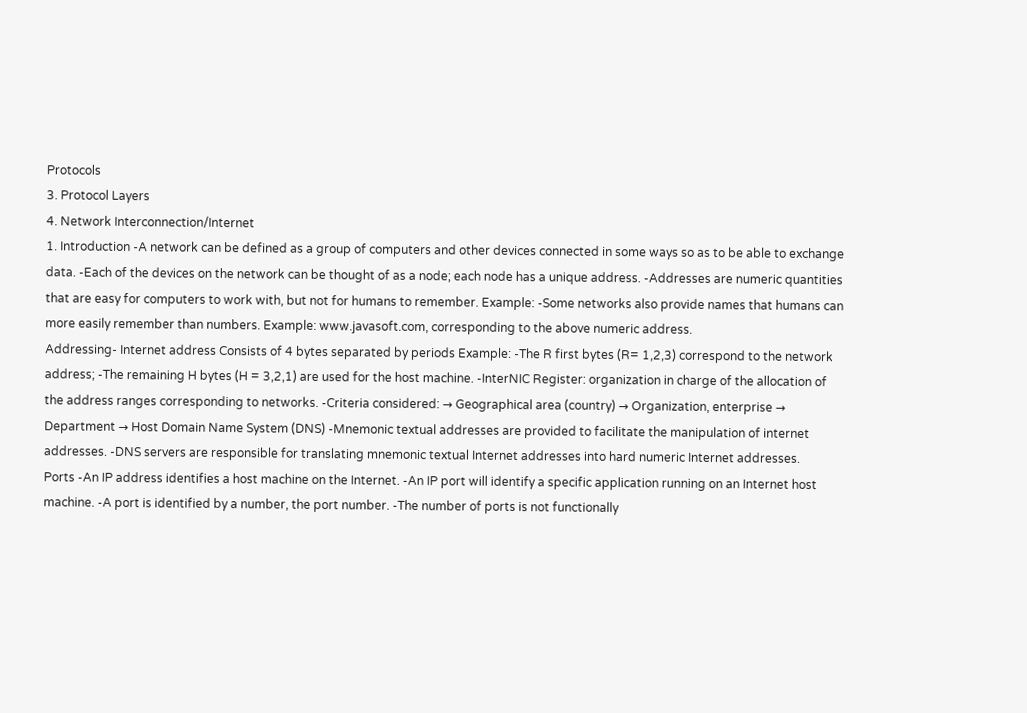Protocols
3. Protocol Layers
4. Network Interconnection/Internet
1. Introduction -A network can be defined as a group of computers and other devices connected in some ways so as to be able to exchange data. -Each of the devices on the network can be thought of as a node; each node has a unique address. -Addresses are numeric quantities that are easy for computers to work with, but not for humans to remember. Example: -Some networks also provide names that humans can more easily remember than numbers. Example: www.javasoft.com, corresponding to the above numeric address.
Addressing- Internet address Consists of 4 bytes separated by periods Example: -The R first bytes (R= 1,2,3) correspond to the network address; -The remaining H bytes (H = 3,2,1) are used for the host machine. -InterNIC Register: organization in charge of the allocation of the address ranges corresponding to networks. -Criteria considered: → Geographical area (country) → Organization, enterprise → Department → Host Domain Name System (DNS) -Mnemonic textual addresses are provided to facilitate the manipulation of internet addresses. -DNS servers are responsible for translating mnemonic textual Internet addresses into hard numeric Internet addresses.
Ports -An IP address identifies a host machine on the Internet. -An IP port will identify a specific application running on an Internet host machine. -A port is identified by a number, the port number. -The number of ports is not functionally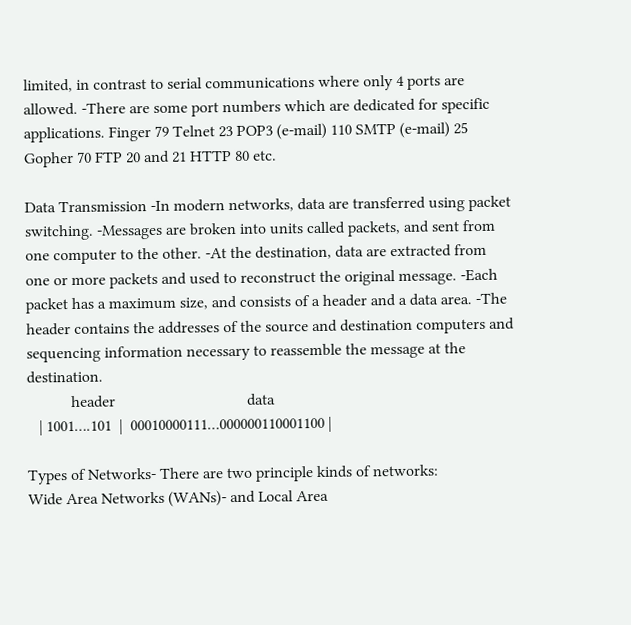limited, in contrast to serial communications where only 4 ports are allowed. -There are some port numbers which are dedicated for specific applications. Finger 79 Telnet 23 POP3 (e-mail) 110 SMTP (e-mail) 25 Gopher 70 FTP 20 and 21 HTTP 80 etc.

Data Transmission -In modern networks, data are transferred using packet switching. -Messages are broken into units called packets, and sent from one computer to the other. -At the destination, data are extracted from one or more packets and used to reconstruct the original message. -Each packet has a maximum size, and consists of a header and a data area. -The header contains the addresses of the source and destination computers and sequencing information necessary to reassemble the message at the destination.
           header                                 data
   | 1001….101  |  00010000111…000000110001100 |

Types of Networks- There are two principle kinds of networks:
Wide Area Networks (WANs)- and Local Area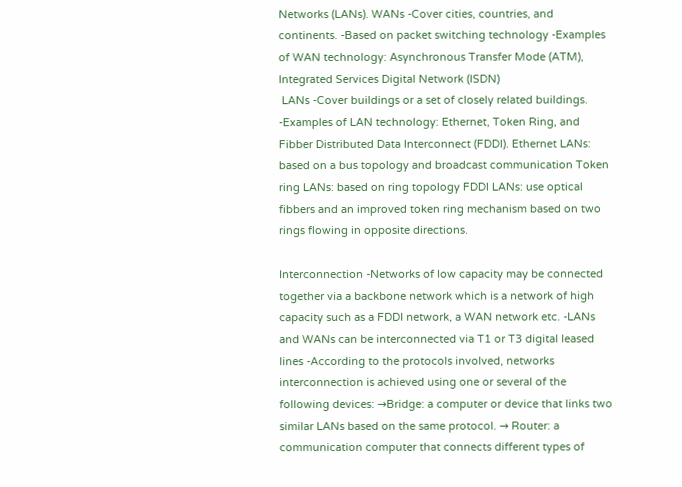Networks (LANs). WANs -Cover cities, countries, and continents. -Based on packet switching technology -Examples of WAN technology: Asynchronous Transfer Mode (ATM), Integrated Services Digital Network (ISDN)
 LANs -Cover buildings or a set of closely related buildings. -Examples of LAN technology: Ethernet, Token Ring, and Fibber Distributed Data Interconnect (FDDI). Ethernet LANs: based on a bus topology and broadcast communication Token ring LANs: based on ring topology FDDI LANs: use optical fibbers and an improved token ring mechanism based on two rings flowing in opposite directions.

Interconnection -Networks of low capacity may be connected together via a backbone network which is a network of high capacity such as a FDDI network, a WAN network etc. -LANs and WANs can be interconnected via T1 or T3 digital leased lines -According to the protocols involved, networks interconnection is achieved using one or several of the following devices: →Bridge: a computer or device that links two similar LANs based on the same protocol. → Router: a communication computer that connects different types of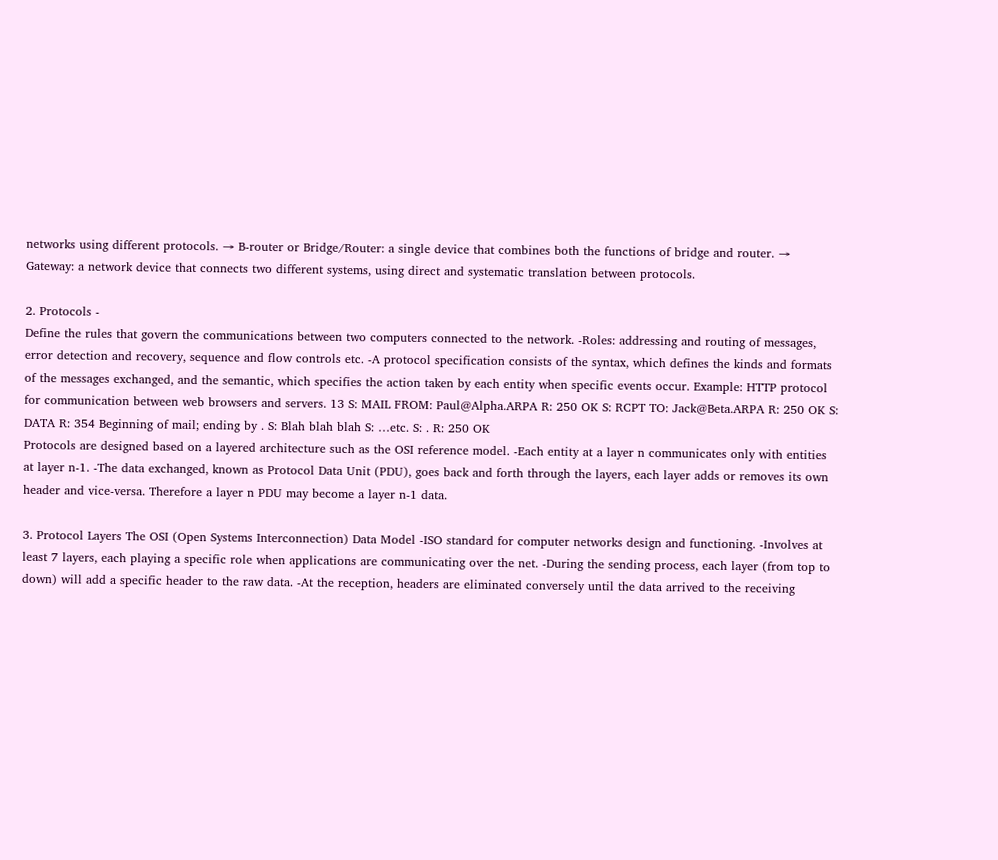networks using different protocols. → B-router or Bridge/Router: a single device that combines both the functions of bridge and router. → Gateway: a network device that connects two different systems, using direct and systematic translation between protocols.

2. Protocols -
Define the rules that govern the communications between two computers connected to the network. -Roles: addressing and routing of messages, error detection and recovery, sequence and flow controls etc. -A protocol specification consists of the syntax, which defines the kinds and formats of the messages exchanged, and the semantic, which specifies the action taken by each entity when specific events occur. Example: HTTP protocol for communication between web browsers and servers. 13 S: MAIL FROM: Paul@Alpha.ARPA R: 250 OK S: RCPT TO: Jack@Beta.ARPA R: 250 OK S: DATA R: 354 Beginning of mail; ending by . S: Blah blah blah S: …etc. S: . R: 250 OK
Protocols are designed based on a layered architecture such as the OSI reference model. -Each entity at a layer n communicates only with entities at layer n-1. -The data exchanged, known as Protocol Data Unit (PDU), goes back and forth through the layers, each layer adds or removes its own header and vice-versa. Therefore a layer n PDU may become a layer n-1 data.

3. Protocol Layers The OSI (Open Systems Interconnection) Data Model -ISO standard for computer networks design and functioning. -Involves at least 7 layers, each playing a specific role when applications are communicating over the net. -During the sending process, each layer (from top to down) will add a specific header to the raw data. -At the reception, headers are eliminated conversely until the data arrived to the receiving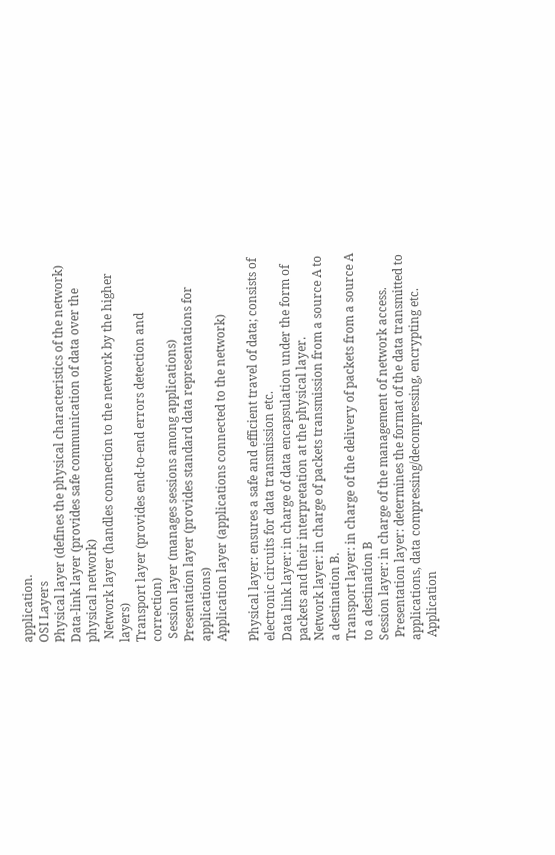application.
OSI Layers
Physical layer (defines the physical characteristics of the network)
Data-link layer (provides safe communication of data over the physical network)
 Network layer (handles connection to the network by the higher layers)
Transport layer (provides end-to-end errors detection and correction)
 Session layer (manages sessions among applications)
Presentation layer (provides standard data representations for applications)
Application layer (applications connected to the network)

Physical layer: ensures a safe and efficient travel of data; consists of electronic circuits for data transmission etc.
Data link layer: in charge of data encapsulation under the form of packets and their interpretation at the physical layer.
Network layer: in charge of packets transmission from a source A to a destination B.
Transport layer: in charge of the delivery of packets from a source A to a destination B
Session layer: in charge of the management of network access.
 Presentation layer: determines the format of the data transmitted to applications, data compressing/decompressing, encrypting etc.
 Application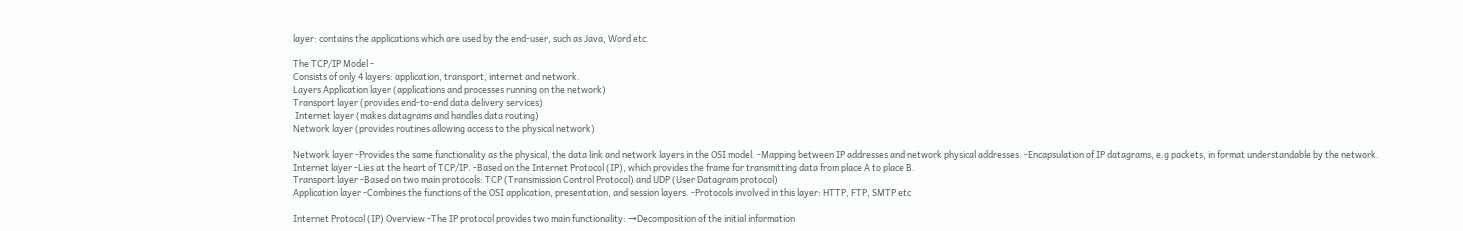layer: contains the applications which are used by the end-user, such as Java, Word etc.

The TCP/IP Model -
Consists of only 4 layers: application, transport, internet and network.
Layers Application layer (applications and processes running on the network)
Transport layer (provides end-to-end data delivery services)
 Internet layer (makes datagrams and handles data routing)
Network layer (provides routines allowing access to the physical network)

Network layer -Provides the same functionality as the physical, the data link and network layers in the OSI model. -Mapping between IP addresses and network physical addresses. -Encapsulation of IP datagrams, e.g packets, in format understandable by the network.
Internet layer -Lies at the heart of TCP/IP. -Based on the Internet Protocol (IP), which provides the frame for transmitting data from place A to place B.
Transport layer -Based on two main protocols: TCP (Transmission Control Protocol) and UDP (User Datagram protocol)
Application layer -Combines the functions of the OSI application, presentation, and session layers. -Protocols involved in this layer: HTTP, FTP, SMTP etc

Internet Protocol (IP) Overview -The IP protocol provides two main functionality: →Decomposition of the initial information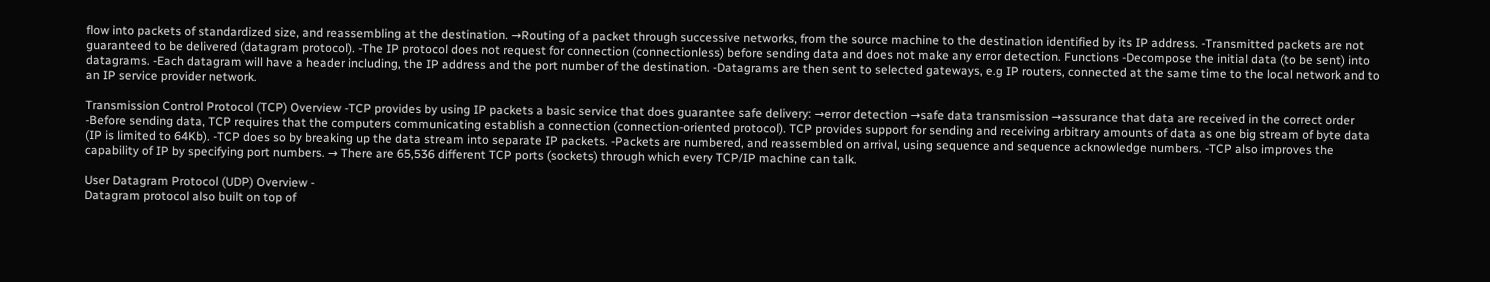flow into packets of standardized size, and reassembling at the destination. →Routing of a packet through successive networks, from the source machine to the destination identified by its IP address. -Transmitted packets are not guaranteed to be delivered (datagram protocol). -The IP protocol does not request for connection (connectionless) before sending data and does not make any error detection. Functions -Decompose the initial data (to be sent) into datagrams. -Each datagram will have a header including, the IP address and the port number of the destination. -Datagrams are then sent to selected gateways, e.g IP routers, connected at the same time to the local network and to an IP service provider network.

Transmission Control Protocol (TCP) Overview -TCP provides by using IP packets a basic service that does guarantee safe delivery: →error detection →safe data transmission →assurance that data are received in the correct order -Before sending data, TCP requires that the computers communicating establish a connection (connection-oriented protocol). TCP provides support for sending and receiving arbitrary amounts of data as one big stream of byte data (IP is limited to 64Kb). -TCP does so by breaking up the data stream into separate IP packets. -Packets are numbered, and reassembled on arrival, using sequence and sequence acknowledge numbers. -TCP also improves the capability of IP by specifying port numbers. → There are 65,536 different TCP ports (sockets) through which every TCP/IP machine can talk.

User Datagram Protocol (UDP) Overview -
Datagram protocol also built on top of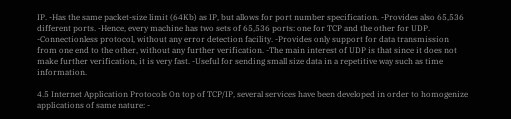IP. -Has the same packet-size limit (64Kb) as IP, but allows for port number specification. -Provides also 65,536 different ports. -Hence, every machine has two sets of 65,536 ports: one for TCP and the other for UDP. -Connectionless protocol, without any error detection facility. -Provides only support for data transmission from one end to the other, without any further verification. -The main interest of UDP is that since it does not make further verification, it is very fast. -Useful for sending small size data in a repetitive way such as time information.

4.5 Internet Application Protocols On top of TCP/IP, several services have been developed in order to homogenize applications of same nature: -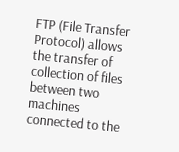FTP (File Transfer Protocol) allows the transfer of collection of files between two machines connected to the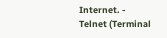Internet. -
Telnet (Terminal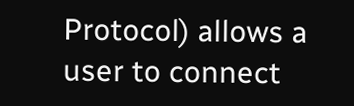Protocol) allows a user to connect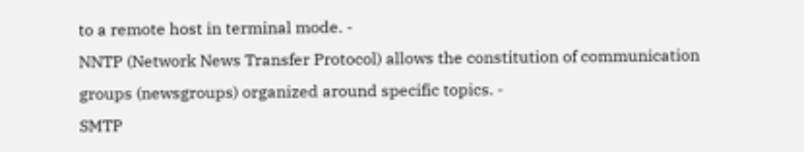to a remote host in terminal mode. -
NNTP (Network News Transfer Protocol) allows the constitution of communication groups (newsgroups) organized around specific topics. -
SMTP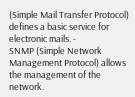(Simple Mail Transfer Protocol) defines a basic service for electronic mails. -
SNMP (Simple Network Management Protocol) allows the management of the network.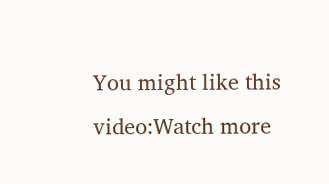You might like this video:Watch more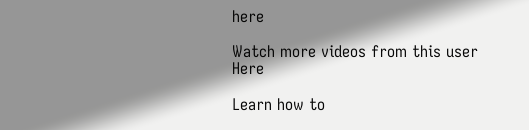here

Watch more videos from this user Here

Learn how to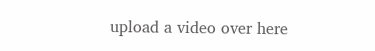upload a video over here